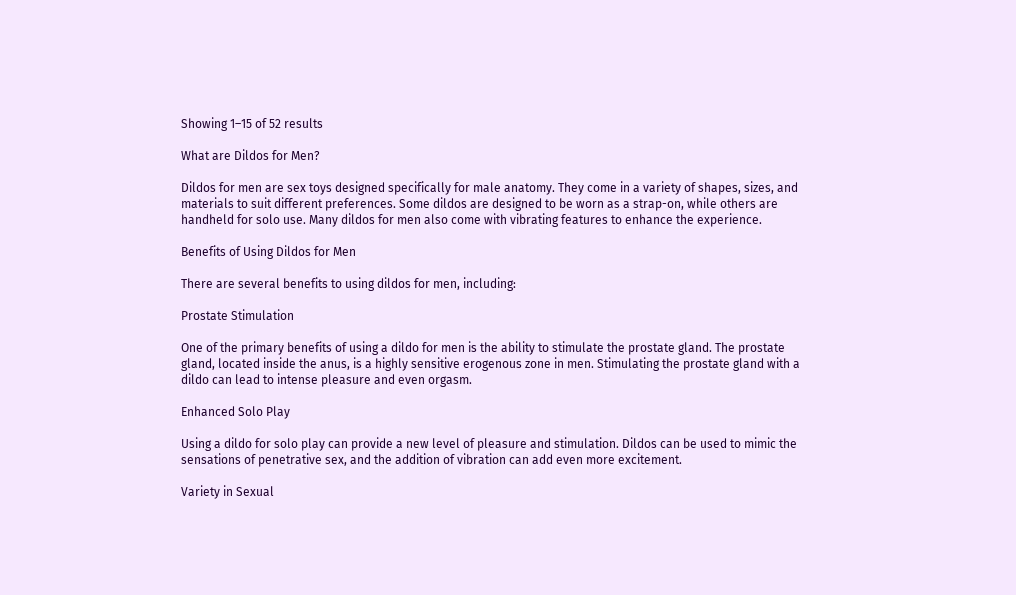Showing 1–15 of 52 results

What are Dildos for Men?

Dildos for men are sex toys designed specifically for male anatomy. They come in a variety of shapes, sizes, and materials to suit different preferences. Some dildos are designed to be worn as a strap-on, while others are handheld for solo use. Many dildos for men also come with vibrating features to enhance the experience.

Benefits of Using Dildos for Men

There are several benefits to using dildos for men, including:

Prostate Stimulation

One of the primary benefits of using a dildo for men is the ability to stimulate the prostate gland. The prostate gland, located inside the anus, is a highly sensitive erogenous zone in men. Stimulating the prostate gland with a dildo can lead to intense pleasure and even orgasm.

Enhanced Solo Play

Using a dildo for solo play can provide a new level of pleasure and stimulation. Dildos can be used to mimic the sensations of penetrative sex, and the addition of vibration can add even more excitement.

Variety in Sexual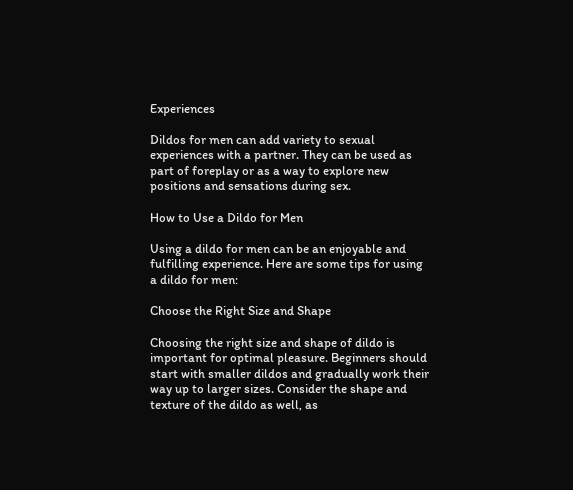Experiences

Dildos for men can add variety to sexual experiences with a partner. They can be used as part of foreplay or as a way to explore new positions and sensations during sex.

How to Use a Dildo for Men

Using a dildo for men can be an enjoyable and fulfilling experience. Here are some tips for using a dildo for men:

Choose the Right Size and Shape

Choosing the right size and shape of dildo is important for optimal pleasure. Beginners should start with smaller dildos and gradually work their way up to larger sizes. Consider the shape and texture of the dildo as well, as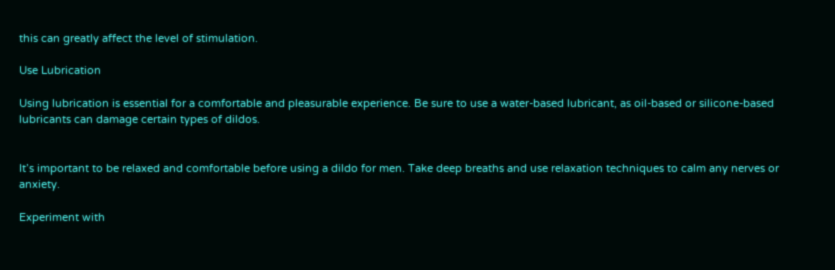this can greatly affect the level of stimulation.

Use Lubrication

Using lubrication is essential for a comfortable and pleasurable experience. Be sure to use a water-based lubricant, as oil-based or silicone-based lubricants can damage certain types of dildos.


It’s important to be relaxed and comfortable before using a dildo for men. Take deep breaths and use relaxation techniques to calm any nerves or anxiety.

Experiment with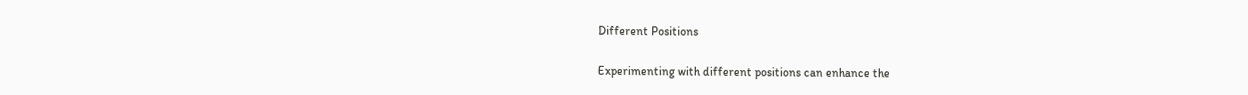Different Positions

Experimenting with different positions can enhance the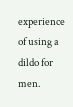experience of using a dildo for men.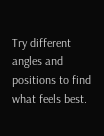Try different angles and positions to find what feels best.